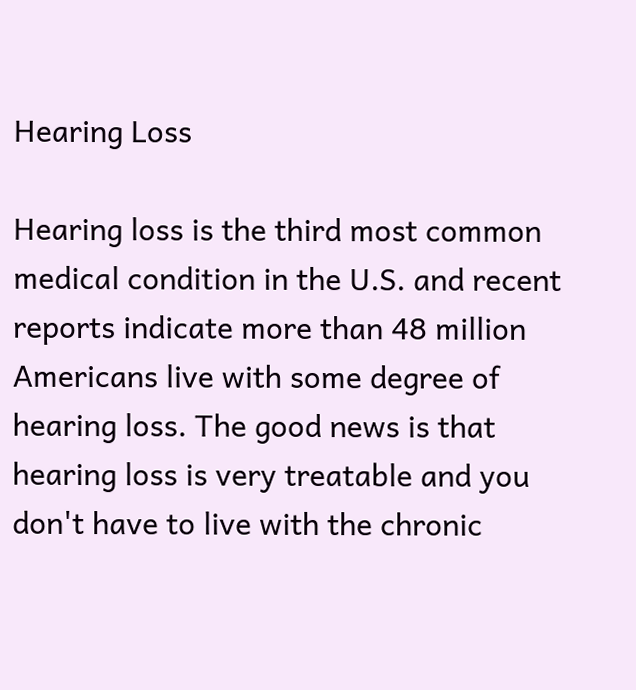Hearing Loss

Hearing loss is the third most common medical condition in the U.S. and recent reports indicate more than 48 million Americans live with some degree of hearing loss. The good news is that hearing loss is very treatable and you don't have to live with the chronic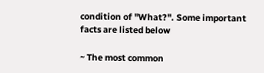condition of "What?". Some important facts are listed below

~ The most common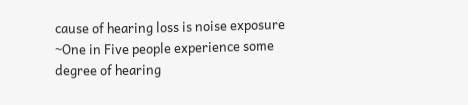cause of hearing loss is noise exposure
~One in Five people experience some degree of hearing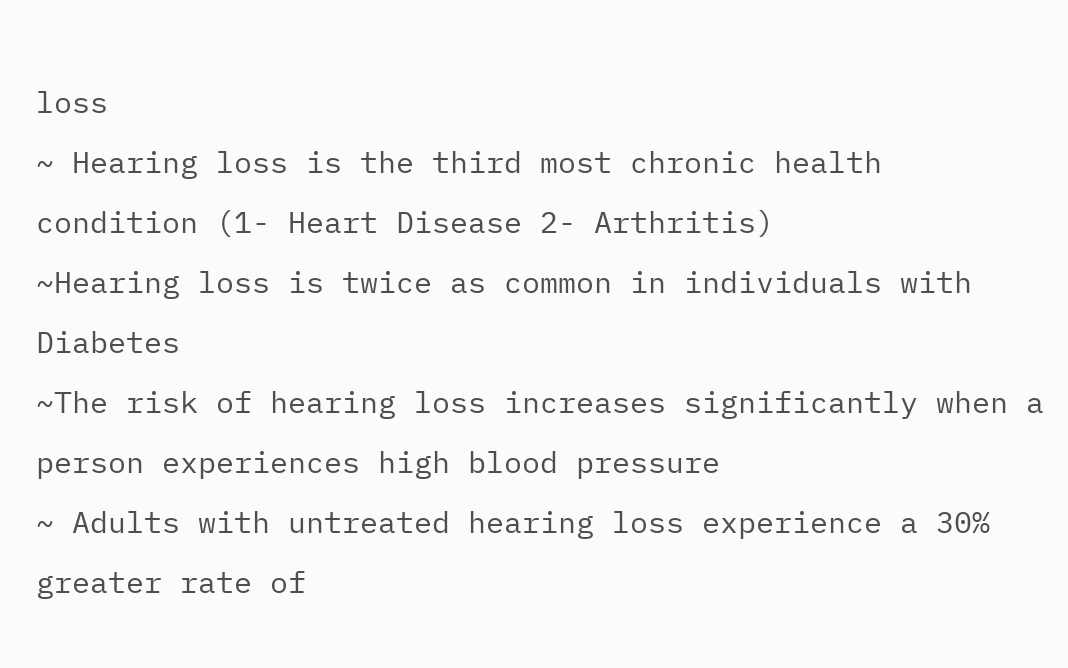loss
~ Hearing loss is the third most chronic health condition (1- Heart Disease 2- Arthritis)
~Hearing loss is twice as common in individuals with Diabetes
~The risk of hearing loss increases significantly when a person experiences high blood pressure
~ Adults with untreated hearing loss experience a 30% greater rate of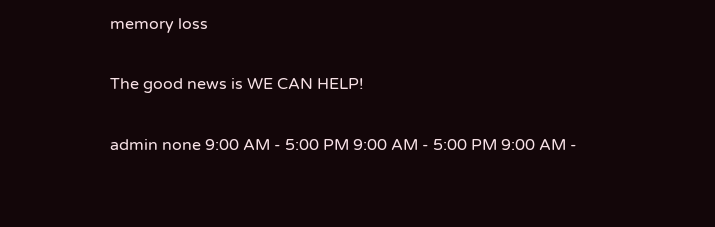memory loss

The good news is WE CAN HELP!

admin none 9:00 AM - 5:00 PM 9:00 AM - 5:00 PM 9:00 AM -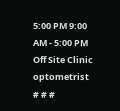5:00 PM 9:00 AM - 5:00 PM Off Site Clinic optometrist # # #